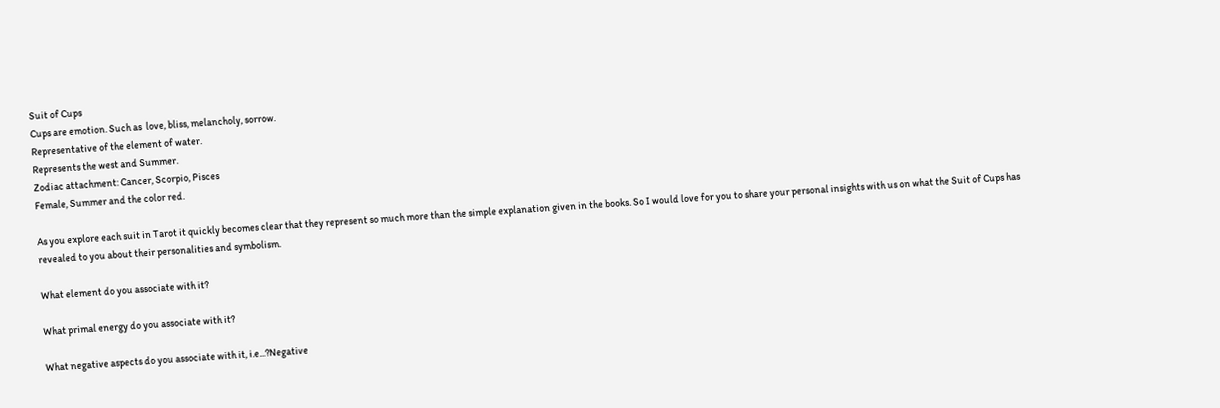Suit of Cups
Cups are emotion. Such as  love, bliss, melancholy, sorrow.
Representative of the element of water.
Represents the west and Summer.
Zodiac attachment: Cancer, Scorpio, Pisces
Female, Summer and the color red.

As you explore each suit in Tarot it quickly becomes clear that they represent so much more than the simple explanation given in the books. So I would love for you to share your personal insights with us on what the Suit of Cups has revealed to you about their personalities and symbolism.

What element do you associate with it?

What primal energy do you associate with it?

What negative aspects do you associate with it, i.e...?Negative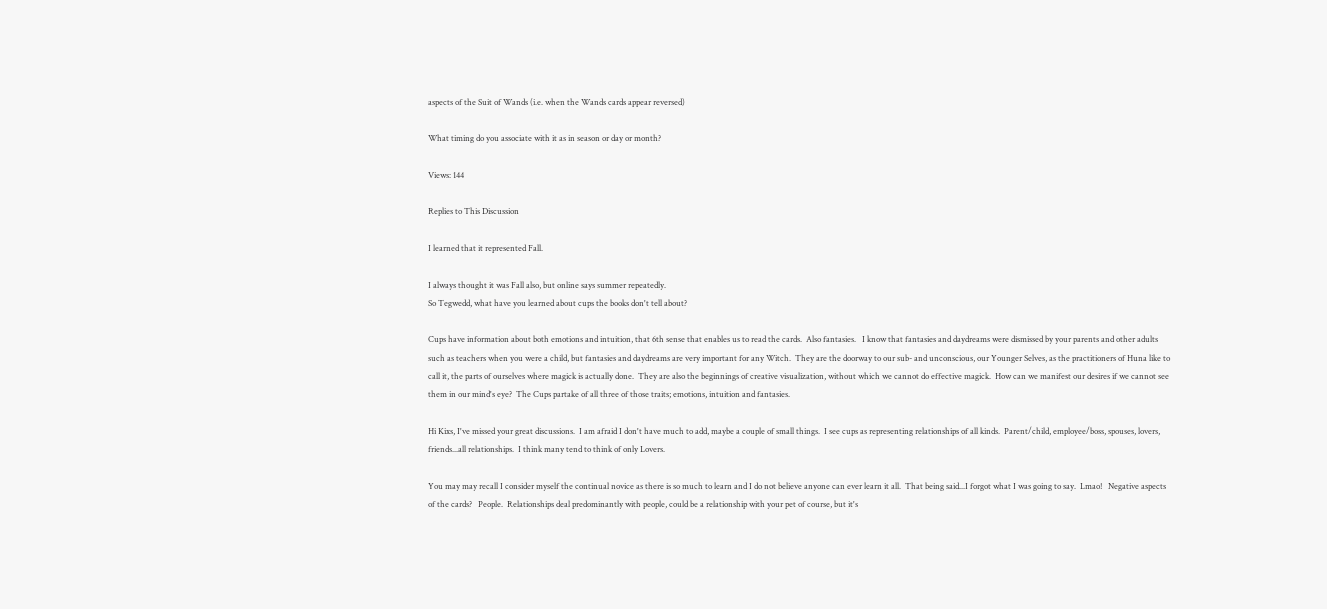aspects of the Suit of Wands (i.e. when the Wands cards appear reversed)

What timing do you associate with it as in season or day or month?

Views: 144

Replies to This Discussion

I learned that it represented Fall.

I always thought it was Fall also, but online says summer repeatedly.
So Tegwedd, what have you learned about cups the books don't tell about?

Cups have information about both emotions and intuition, that 6th sense that enables us to read the cards.  Also fantasies.   I know that fantasies and daydreams were dismissed by your parents and other adults such as teachers when you were a child, but fantasies and daydreams are very important for any Witch.  They are the doorway to our sub- and unconscious, our Younger Selves, as the practitioners of Huna like to call it, the parts of ourselves where magick is actually done.  They are also the beginnings of creative visualization, without which we cannot do effective magick.  How can we manifest our desires if we cannot see them in our mind's eye?  The Cups partake of all three of those traits; emotions, intuition and fantasies.

Hi Kixs, I've missed your great discussions.  I am afraid I don't have much to add, maybe a couple of small things.  I see cups as representing relationships of all kinds.  Parent/child, employee/boss, spouses, lovers, friends...all relationships.  I think many tend to think of only Lovers.

You may may recall I consider myself the continual novice as there is so much to learn and I do not believe anyone can ever learn it all.  That being said...I forgot what I was going to say.  Lmao!   Negative aspects of the cards?   People.  Relationships deal predominantly with people, could be a relationship with your pet of course, but it's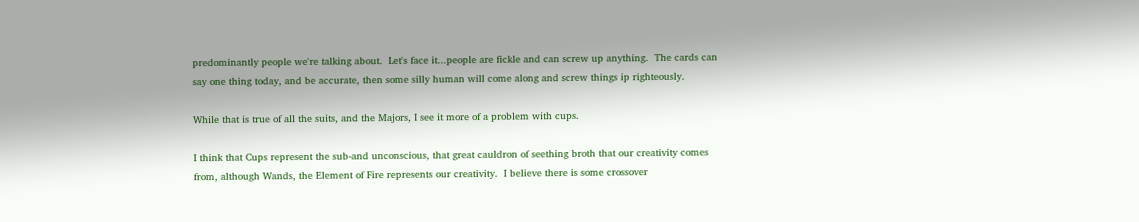predominantly people we're talking about.  Let's face it...people are fickle and can screw up anything.  The cards can say one thing today, and be accurate, then some silly human will come along and screw things ip righteously.

While that is true of all the suits, and the Majors, I see it more of a problem with cups.

I think that Cups represent the sub-and unconscious, that great cauldron of seething broth that our creativity comes from, although Wands, the Element of Fire represents our creativity.  I believe there is some crossover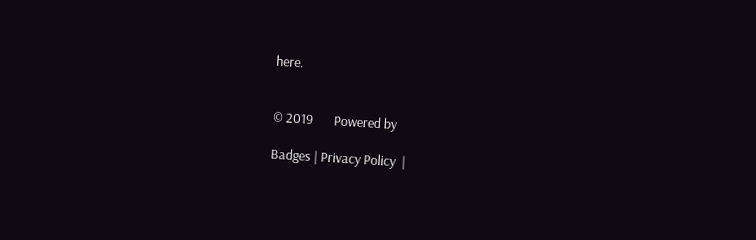here.


© 2019       Powered by

Badges | Privacy Policy  |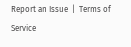Report an Issue  |  Terms of Service